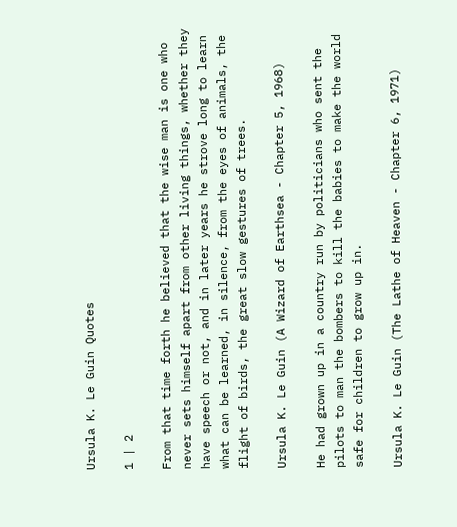Ursula K. Le Guin Quotes

1 | 2

From that time forth he believed that the wise man is one who never sets himself apart from other living things, whether they have speech or not, and in later years he strove long to learn what can be learned, in silence, from the eyes of animals, the flight of birds, the great slow gestures of trees.

Ursula K. Le Guin (A Wizard of Earthsea - Chapter 5, 1968)

He had grown up in a country run by politicians who sent the pilots to man the bombers to kill the babies to make the world safe for children to grow up in.

Ursula K. Le Guin (The Lathe of Heaven - Chapter 6, 1971)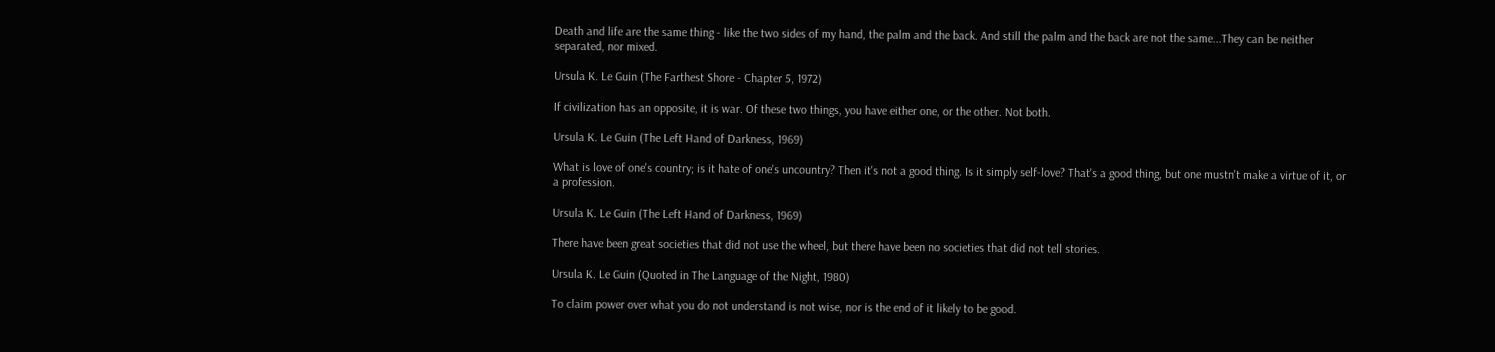Death and life are the same thing - like the two sides of my hand, the palm and the back. And still the palm and the back are not the same...They can be neither separated, nor mixed.

Ursula K. Le Guin (The Farthest Shore - Chapter 5, 1972)

If civilization has an opposite, it is war. Of these two things, you have either one, or the other. Not both.

Ursula K. Le Guin (The Left Hand of Darkness, 1969)

What is love of one's country; is it hate of one's uncountry? Then it's not a good thing. Is it simply self-love? That's a good thing, but one mustn't make a virtue of it, or a profession.

Ursula K. Le Guin (The Left Hand of Darkness, 1969)

There have been great societies that did not use the wheel, but there have been no societies that did not tell stories.

Ursula K. Le Guin (Quoted in The Language of the Night, 1980)

To claim power over what you do not understand is not wise, nor is the end of it likely to be good.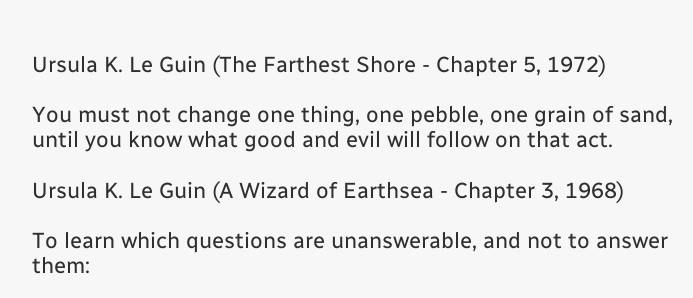Ursula K. Le Guin (The Farthest Shore - Chapter 5, 1972)

You must not change one thing, one pebble, one grain of sand, until you know what good and evil will follow on that act.

Ursula K. Le Guin (A Wizard of Earthsea - Chapter 3, 1968)

To learn which questions are unanswerable, and not to answer them: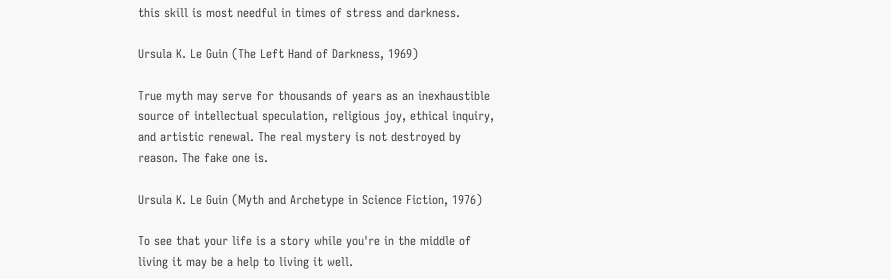this skill is most needful in times of stress and darkness.

Ursula K. Le Guin (The Left Hand of Darkness, 1969)

True myth may serve for thousands of years as an inexhaustible source of intellectual speculation, religious joy, ethical inquiry, and artistic renewal. The real mystery is not destroyed by reason. The fake one is.

Ursula K. Le Guin (Myth and Archetype in Science Fiction, 1976)

To see that your life is a story while you're in the middle of living it may be a help to living it well.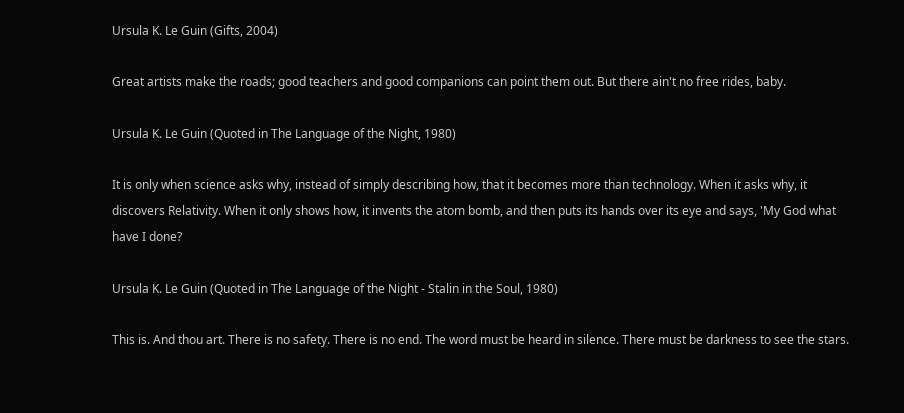Ursula K. Le Guin (Gifts, 2004)

Great artists make the roads; good teachers and good companions can point them out. But there ain't no free rides, baby.

Ursula K. Le Guin (Quoted in The Language of the Night, 1980)

It is only when science asks why, instead of simply describing how, that it becomes more than technology. When it asks why, it discovers Relativity. When it only shows how, it invents the atom bomb, and then puts its hands over its eye and says, 'My God what have I done?

Ursula K. Le Guin (Quoted in The Language of the Night - Stalin in the Soul, 1980)

This is. And thou art. There is no safety. There is no end. The word must be heard in silence. There must be darkness to see the stars.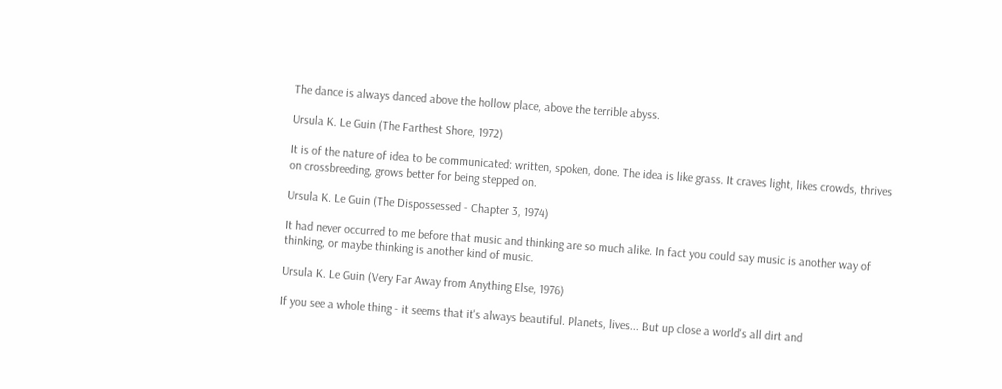The dance is always danced above the hollow place, above the terrible abyss.

Ursula K. Le Guin (The Farthest Shore, 1972)

It is of the nature of idea to be communicated: written, spoken, done. The idea is like grass. It craves light, likes crowds, thrives on crossbreeding, grows better for being stepped on.

Ursula K. Le Guin (The Dispossessed - Chapter 3, 1974)

It had never occurred to me before that music and thinking are so much alike. In fact you could say music is another way of thinking, or maybe thinking is another kind of music.

Ursula K. Le Guin (Very Far Away from Anything Else, 1976)

If you see a whole thing - it seems that it's always beautiful. Planets, lives... But up close a world's all dirt and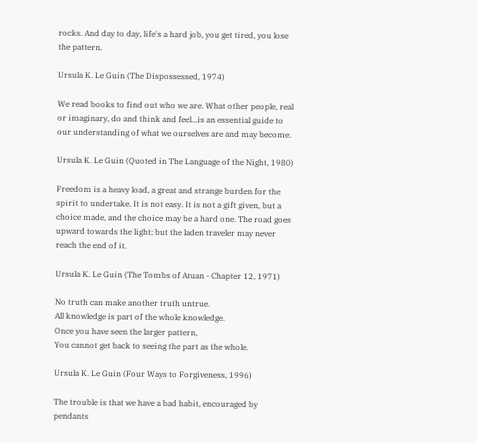rocks. And day to day, life's a hard job, you get tired, you lose the pattern.

Ursula K. Le Guin (The Dispossessed, 1974)

We read books to find out who we are. What other people, real or imaginary, do and think and feel...is an essential guide to our understanding of what we ourselves are and may become.

Ursula K. Le Guin (Quoted in The Language of the Night, 1980)

Freedom is a heavy load, a great and strange burden for the spirit to undertake. It is not easy. It is not a gift given, but a choice made, and the choice may be a hard one. The road goes upward towards the light; but the laden traveler may never reach the end of it.

Ursula K. Le Guin (The Tombs of Atuan - Chapter 12, 1971)

No truth can make another truth untrue.
All knowledge is part of the whole knowledge.
Once you have seen the larger pattern,
You cannot get back to seeing the part as the whole.

Ursula K. Le Guin (Four Ways to Forgiveness, 1996)

The trouble is that we have a bad habit, encouraged by pendants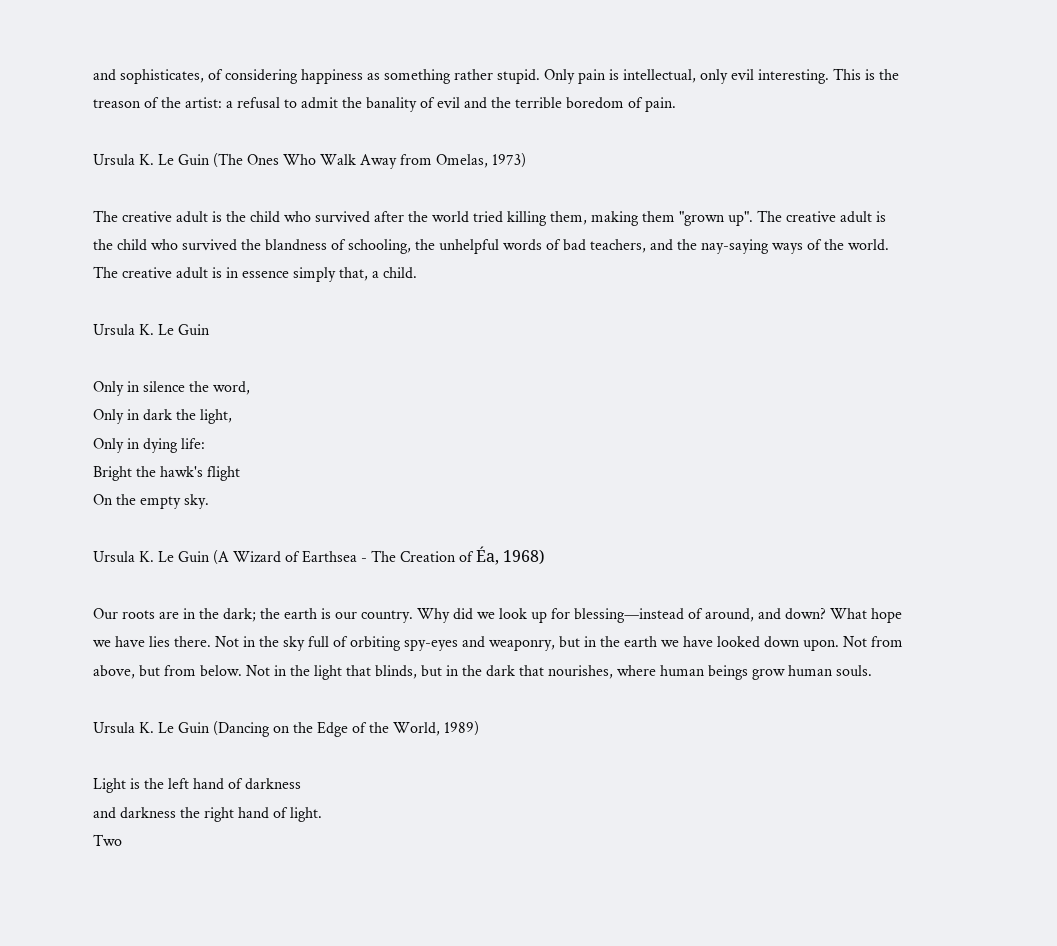and sophisticates, of considering happiness as something rather stupid. Only pain is intellectual, only evil interesting. This is the treason of the artist: a refusal to admit the banality of evil and the terrible boredom of pain.

Ursula K. Le Guin (The Ones Who Walk Away from Omelas, 1973)

The creative adult is the child who survived after the world tried killing them, making them "grown up". The creative adult is the child who survived the blandness of schooling, the unhelpful words of bad teachers, and the nay-saying ways of the world.
The creative adult is in essence simply that, a child.

Ursula K. Le Guin

Only in silence the word,
Only in dark the light,
Only in dying life:
Bright the hawk's flight
On the empty sky.

Ursula K. Le Guin (A Wizard of Earthsea - The Creation of Éa, 1968)

Our roots are in the dark; the earth is our country. Why did we look up for blessing—instead of around, and down? What hope we have lies there. Not in the sky full of orbiting spy-eyes and weaponry, but in the earth we have looked down upon. Not from above, but from below. Not in the light that blinds, but in the dark that nourishes, where human beings grow human souls.

Ursula K. Le Guin (Dancing on the Edge of the World, 1989)

Light is the left hand of darkness
and darkness the right hand of light.
Two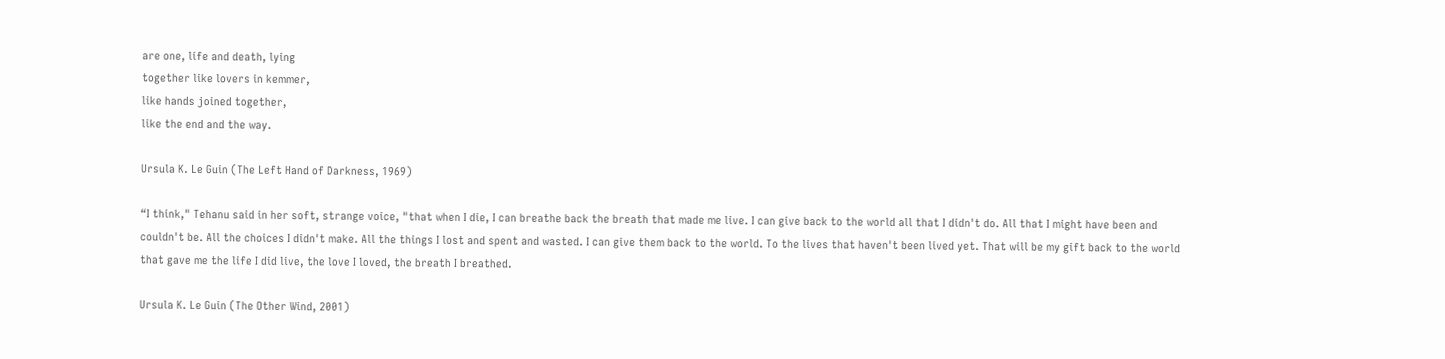are one, life and death, lying
together like lovers in kemmer,
like hands joined together,
like the end and the way.

Ursula K. Le Guin (The Left Hand of Darkness, 1969)

“I think," Tehanu said in her soft, strange voice, "that when I die, I can breathe back the breath that made me live. I can give back to the world all that I didn't do. All that I might have been and couldn't be. All the choices I didn't make. All the things I lost and spent and wasted. I can give them back to the world. To the lives that haven't been lived yet. That will be my gift back to the world that gave me the life I did live, the love I loved, the breath I breathed.

Ursula K. Le Guin (The Other Wind, 2001)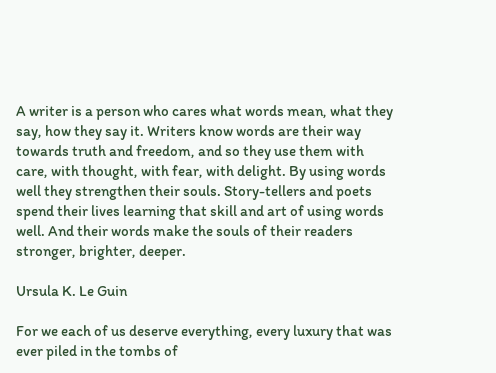A writer is a person who cares what words mean, what they say, how they say it. Writers know words are their way towards truth and freedom, and so they use them with care, with thought, with fear, with delight. By using words well they strengthen their souls. Story-tellers and poets spend their lives learning that skill and art of using words well. And their words make the souls of their readers stronger, brighter, deeper.

Ursula K. Le Guin

For we each of us deserve everything, every luxury that was ever piled in the tombs of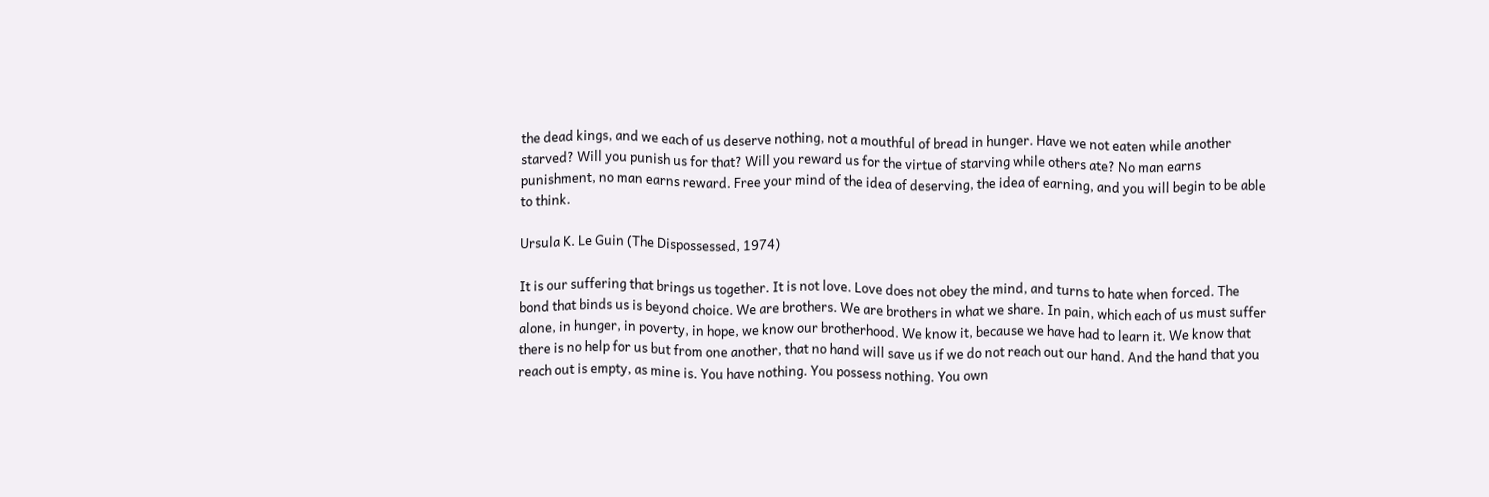the dead kings, and we each of us deserve nothing, not a mouthful of bread in hunger. Have we not eaten while another starved? Will you punish us for that? Will you reward us for the virtue of starving while others ate? No man earns punishment, no man earns reward. Free your mind of the idea of deserving, the idea of earning, and you will begin to be able to think.

Ursula K. Le Guin (The Dispossessed, 1974)

It is our suffering that brings us together. It is not love. Love does not obey the mind, and turns to hate when forced. The bond that binds us is beyond choice. We are brothers. We are brothers in what we share. In pain, which each of us must suffer alone, in hunger, in poverty, in hope, we know our brotherhood. We know it, because we have had to learn it. We know that there is no help for us but from one another, that no hand will save us if we do not reach out our hand. And the hand that you reach out is empty, as mine is. You have nothing. You possess nothing. You own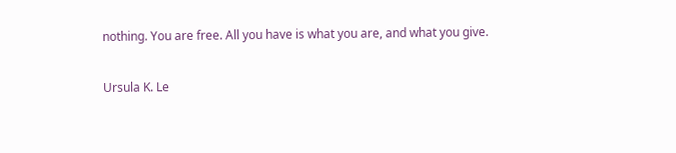nothing. You are free. All you have is what you are, and what you give.

Ursula K. Le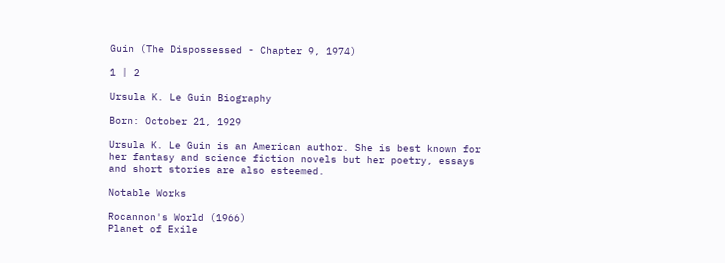Guin (The Dispossessed - Chapter 9, 1974)

1 | 2

Ursula K. Le Guin Biography

Born: October 21, 1929

Ursula K. Le Guin is an American author. She is best known for her fantasy and science fiction novels but her poetry, essays and short stories are also esteemed.

Notable Works

Rocannon's World (1966)
Planet of Exile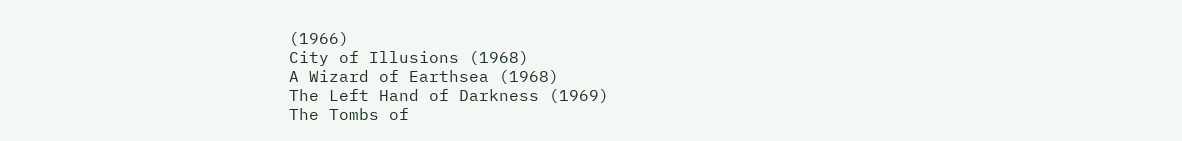(1966)
City of Illusions (1968)
A Wizard of Earthsea (1968)
The Left Hand of Darkness (1969)
The Tombs of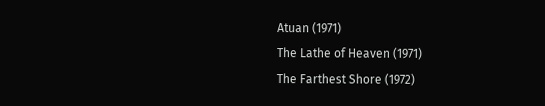Atuan (1971)
The Lathe of Heaven (1971)
The Farthest Shore (1972)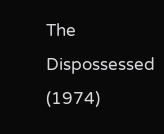The Dispossessed (1974)